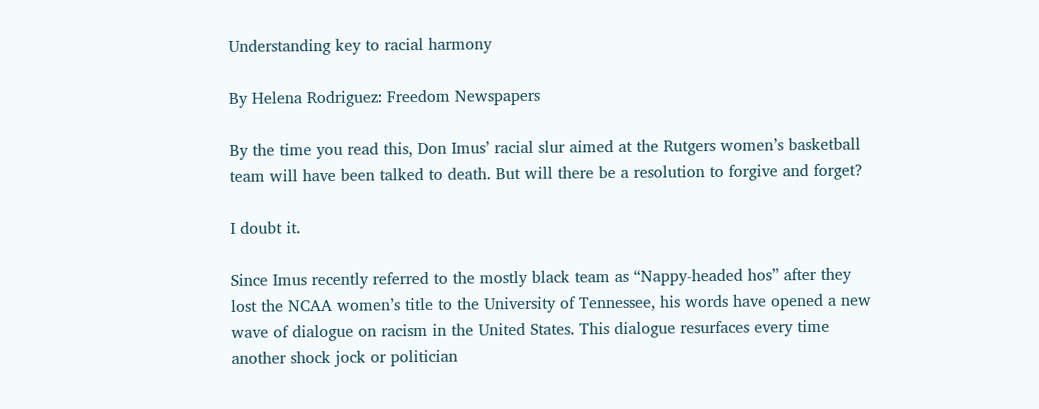Understanding key to racial harmony

By Helena Rodriguez: Freedom Newspapers

By the time you read this, Don Imus’ racial slur aimed at the Rutgers women’s basketball team will have been talked to death. But will there be a resolution to forgive and forget?

I doubt it.

Since Imus recently referred to the mostly black team as “Nappy-headed hos” after they lost the NCAA women’s title to the University of Tennessee, his words have opened a new wave of dialogue on racism in the United States. This dialogue resurfaces every time another shock jock or politician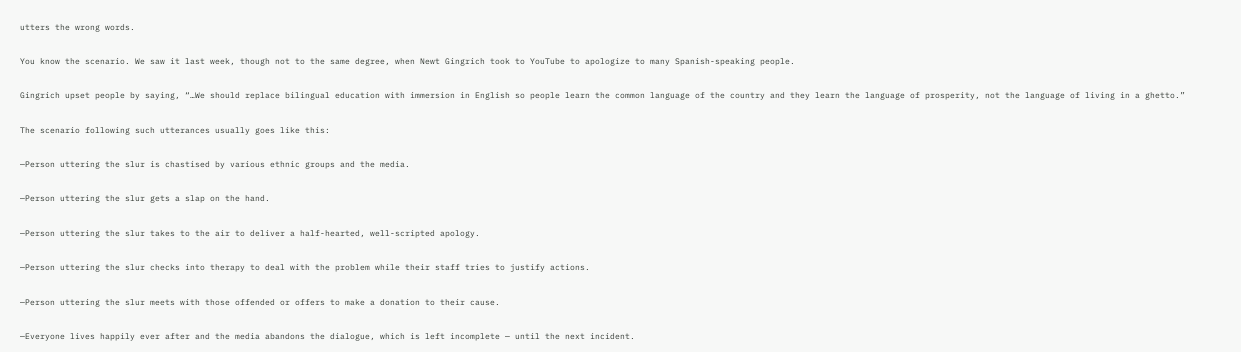utters the wrong words.

You know the scenario. We saw it last week, though not to the same degree, when Newt Gingrich took to YouTube to apologize to many Spanish-speaking people.

Gingrich upset people by saying, “…We should replace bilingual education with immersion in English so people learn the common language of the country and they learn the language of prosperity, not the language of living in a ghetto.”

The scenario following such utterances usually goes like this:

—Person uttering the slur is chastised by various ethnic groups and the media.

—Person uttering the slur gets a slap on the hand.

—Person uttering the slur takes to the air to deliver a half-hearted, well-scripted apology.

—Person uttering the slur checks into therapy to deal with the problem while their staff tries to justify actions.

—Person uttering the slur meets with those offended or offers to make a donation to their cause.

—Everyone lives happily ever after and the media abandons the dialogue, which is left incomplete — until the next incident.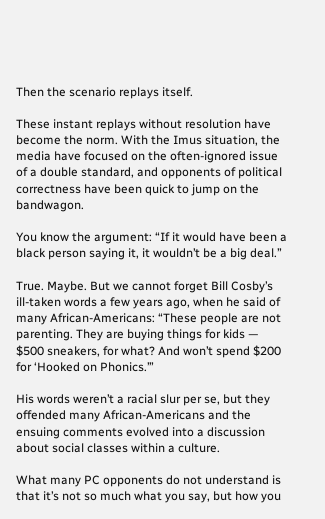Then the scenario replays itself.

These instant replays without resolution have become the norm. With the Imus situation, the media have focused on the often-ignored issue of a double standard, and opponents of political correctness have been quick to jump on the bandwagon.

You know the argument: “If it would have been a black person saying it, it wouldn’t be a big deal.”

True. Maybe. But we cannot forget Bill Cosby’s ill-taken words a few years ago, when he said of many African-Americans: “These people are not parenting. They are buying things for kids — $500 sneakers, for what? And won’t spend $200 for ‘Hooked on Phonics.’”

His words weren’t a racial slur per se, but they offended many African-Americans and the ensuing comments evolved into a discussion about social classes within a culture.

What many PC opponents do not understand is that it’s not so much what you say, but how you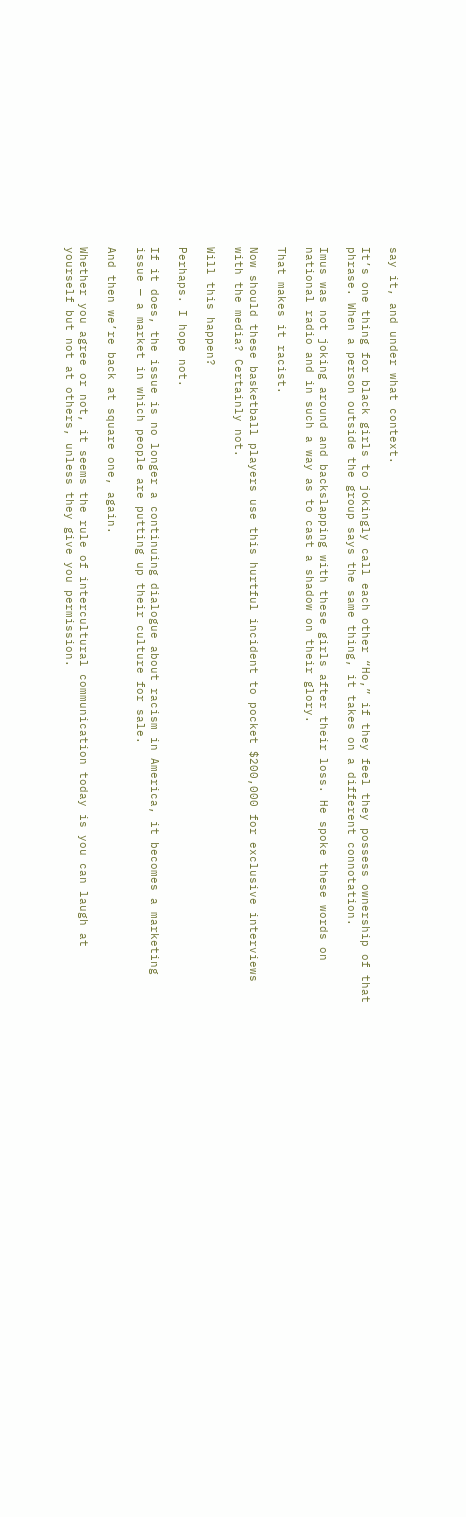say it, and under what context.

It’s one thing for black girls to jokingly call each other “Ho,” if they feel they possess ownership of that phrase. When a person outside the group says the same thing, it takes on a different connotation.

Imus was not joking around and backslapping with these girls after their loss. He spoke these words on national radio and in such a way as to cast a shadow on their glory.

That makes it racist.

Now should these basketball players use this hurtful incident to pocket $200,000 for exclusive interviews with the media? Certainly not.

Will this happen?

Perhaps. I hope not.

If it does, the issue is no longer a continuing dialogue about racism in America, it becomes a marketing issue — a market in which people are putting up their culture for sale.

And then we’re back at square one, again.

Whether you agree or not, it seems the rule of intercultural communication today is you can laugh at yourself but not at others, unless they give you permission.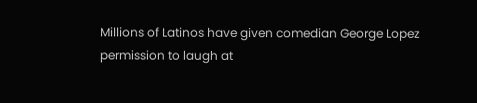Millions of Latinos have given comedian George Lopez permission to laugh at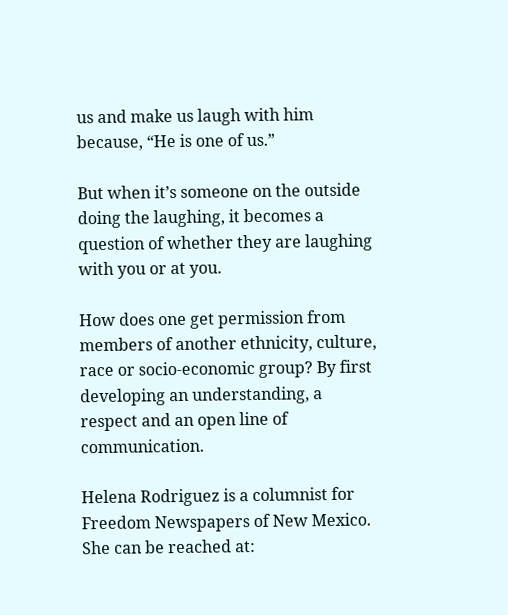us and make us laugh with him because, “He is one of us.”

But when it’s someone on the outside doing the laughing, it becomes a question of whether they are laughing with you or at you.

How does one get permission from members of another ethnicity, culture, race or socio-economic group? By first developing an understanding, a respect and an open line of communication.

Helena Rodriguez is a columnist for Freedom Newspapers of New Mexico. She can be reached at: